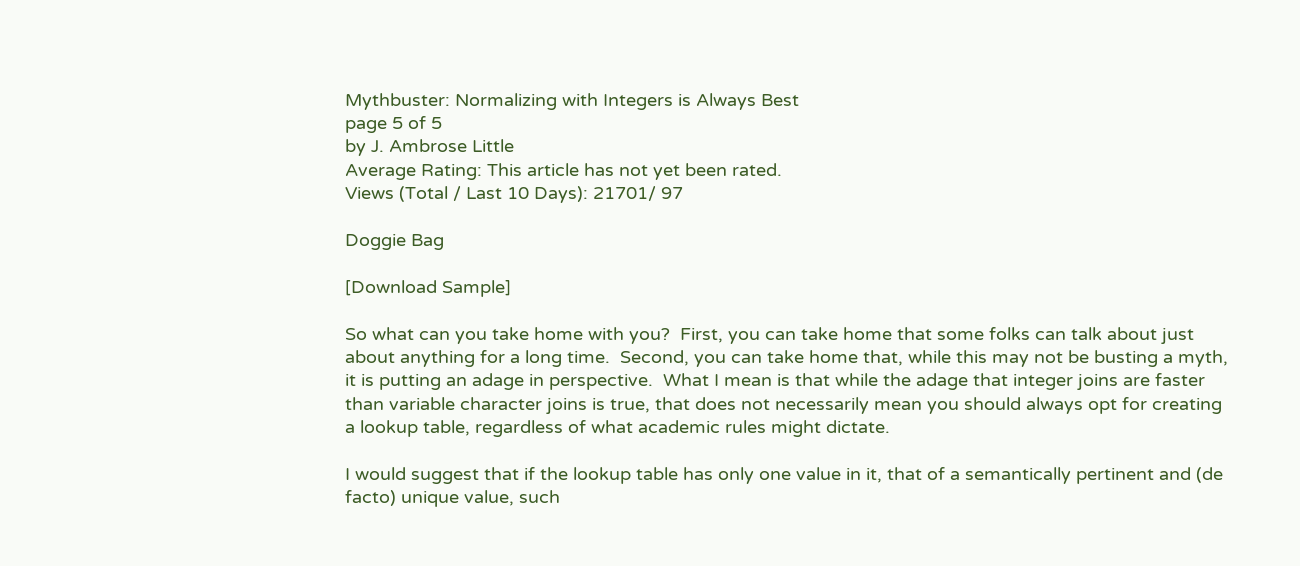Mythbuster: Normalizing with Integers is Always Best
page 5 of 5
by J. Ambrose Little
Average Rating: This article has not yet been rated.
Views (Total / Last 10 Days): 21701/ 97

Doggie Bag

[Download Sample]

So what can you take home with you?  First, you can take home that some folks can talk about just about anything for a long time.  Second, you can take home that, while this may not be busting a myth, it is putting an adage in perspective.  What I mean is that while the adage that integer joins are faster than variable character joins is true, that does not necessarily mean you should always opt for creating a lookup table, regardless of what academic rules might dictate.

I would suggest that if the lookup table has only one value in it, that of a semantically pertinent and (de facto) unique value, such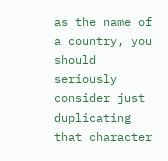as the name of a country, you should seriously consider just duplicating that character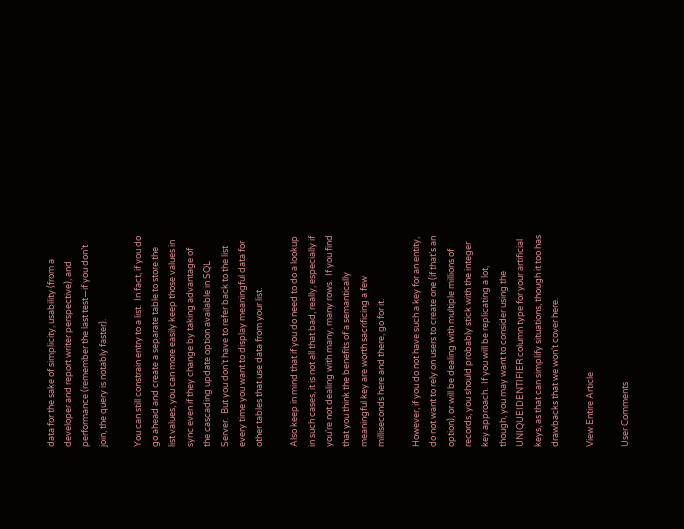data for the sake of simplicity, usability (from a developer and report writer perspective), and performance (remember the last test—if you don’t join, the query is notably faster).

You can still constrain entry to a list.  In fact, if you do go ahead and create a separate table to store the list values, you can more easily keep those values in sync even if they change by taking advantage of the cascading update option available in SQL Server.  But you don’t have to refer back to the list every time you want to display meaningful data for other tables that use data from your list.

Also keep in mind that if you do need to do a lookup in such cases, it is not all that bad, really, especially if you’re not dealing with many, many rows.  If you find that you think the benefits of a semantically meaningful key are worth sacrificing a few milliseconds here and there, go for it.

However, if you do not have such a key for an entity, do not want to rely on users to create one (if that’s an option), or will be dealing with multiple millions of records, you should probably stick with the integer key approach.  If you will be replicating a lot, though, you may want to consider using the UNIQUEIDENTIFIER column type for your artificial keys, as that can simplify situations, though it too has drawbacks that we won’t cover here.

View Entire Article

User Comments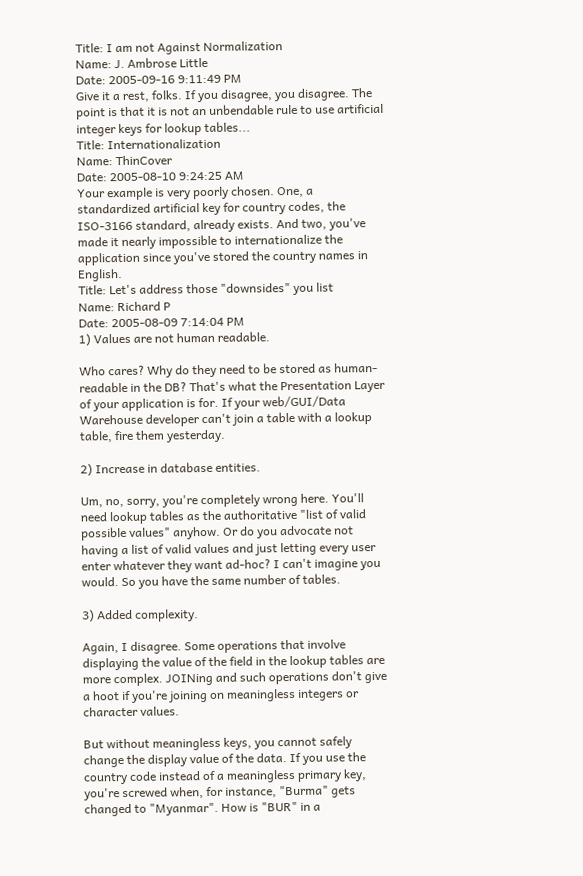Title: I am not Against Normalization
Name: J. Ambrose Little
Date: 2005-09-16 9:11:49 PM
Give it a rest, folks. If you disagree, you disagree. The point is that it is not an unbendable rule to use artificial integer keys for lookup tables...
Title: Internationalization
Name: ThinCover
Date: 2005-08-10 9:24:25 AM
Your example is very poorly chosen. One, a standardized artificial key for country codes, the ISO-3166 standard, already exists. And two, you've made it nearly impossible to internationalize the application since you've stored the country names in English.
Title: Let's address those "downsides" you list
Name: Richard P
Date: 2005-08-09 7:14:04 PM
1) Values are not human readable.

Who cares? Why do they need to be stored as human-readable in the DB? That's what the Presentation Layer of your application is for. If your web/GUI/Data Warehouse developer can't join a table with a lookup table, fire them yesterday.

2) Increase in database entities.

Um, no, sorry, you're completely wrong here. You'll need lookup tables as the authoritative "list of valid possible values" anyhow. Or do you advocate not having a list of valid values and just letting every user enter whatever they want ad-hoc? I can't imagine you would. So you have the same number of tables.

3) Added complexity.

Again, I disagree. Some operations that involve displaying the value of the field in the lookup tables are more complex. JOINing and such operations don't give a hoot if you're joining on meaningless integers or character values.

But without meaningless keys, you cannot safely change the display value of the data. If you use the country code instead of a meaningless primary key, you're screwed when, for instance, "Burma" gets changed to "Myanmar". How is "BUR" in a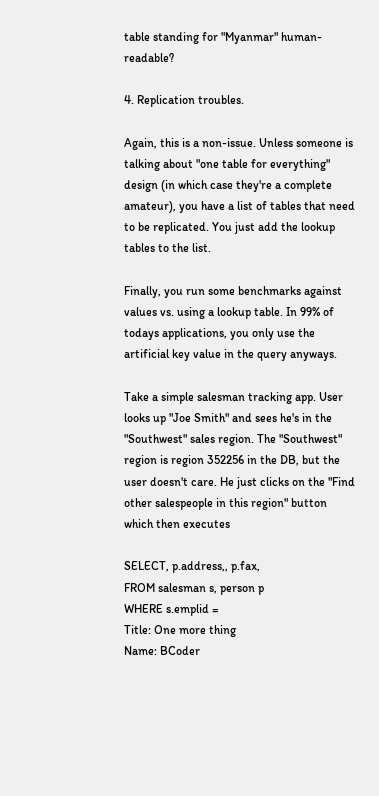table standing for "Myanmar" human-readable?

4. Replication troubles.

Again, this is a non-issue. Unless someone is talking about "one table for everything" design (in which case they're a complete amateur), you have a list of tables that need to be replicated. You just add the lookup tables to the list.

Finally, you run some benchmarks against values vs. using a lookup table. In 99% of todays applications, you only use the artificial key value in the query anyways.

Take a simple salesman tracking app. User looks up "Joe Smith" and sees he's in the "Southwest" sales region. The "Southwest" region is region 352256 in the DB, but the user doesn't care. He just clicks on the "Find other salespeople in this region" button which then executes

SELECT, p.address,, p.fax,
FROM salesman s, person p
WHERE s.emplid =
Title: One more thing
Name: BCoder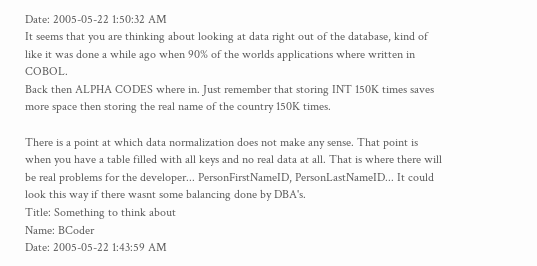Date: 2005-05-22 1:50:32 AM
It seems that you are thinking about looking at data right out of the database, kind of like it was done a while ago when 90% of the worlds applications where written in COBOL.
Back then ALPHA CODES where in. Just remember that storing INT 150K times saves more space then storing the real name of the country 150K times.

There is a point at which data normalization does not make any sense. That point is when you have a table filled with all keys and no real data at all. That is where there will be real problems for the developer... PersonFirstNameID, PersonLastNameID... It could look this way if there wasnt some balancing done by DBA's.
Title: Something to think about
Name: BCoder
Date: 2005-05-22 1:43:59 AM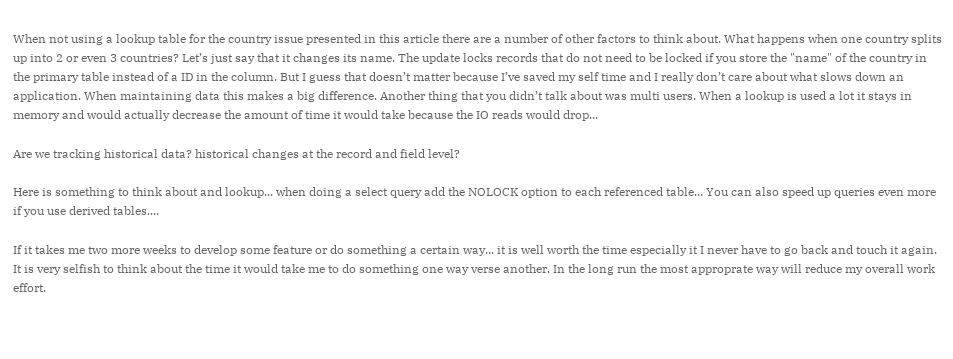When not using a lookup table for the country issue presented in this article there are a number of other factors to think about. What happens when one country splits up into 2 or even 3 countries? Let’s just say that it changes its name. The update locks records that do not need to be locked if you store the "name" of the country in the primary table instead of a ID in the column. But I guess that doesn’t matter because I’ve saved my self time and I really don’t care about what slows down an application. When maintaining data this makes a big difference. Another thing that you didn’t talk about was multi users. When a lookup is used a lot it stays in memory and would actually decrease the amount of time it would take because the IO reads would drop...

Are we tracking historical data? historical changes at the record and field level?

Here is something to think about and lookup... when doing a select query add the NOLOCK option to each referenced table... You can also speed up queries even more if you use derived tables....

If it takes me two more weeks to develop some feature or do something a certain way... it is well worth the time especially it I never have to go back and touch it again. It is very selfish to think about the time it would take me to do something one way verse another. In the long run the most approprate way will reduce my overall work effort.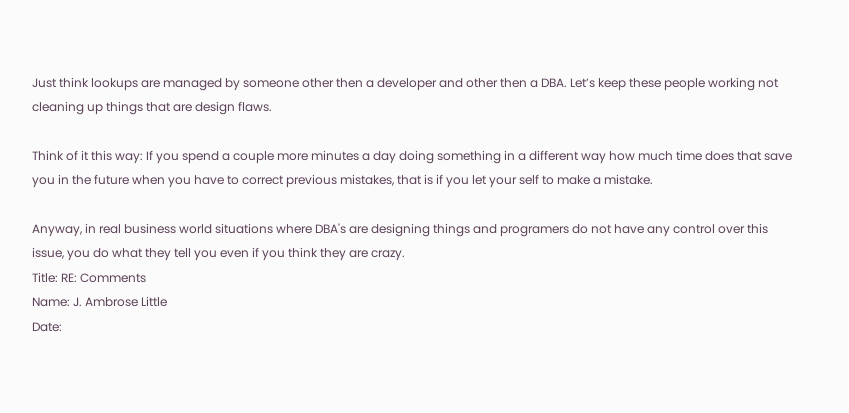Just think lookups are managed by someone other then a developer and other then a DBA. Let’s keep these people working not cleaning up things that are design flaws.

Think of it this way: If you spend a couple more minutes a day doing something in a different way how much time does that save you in the future when you have to correct previous mistakes, that is if you let your self to make a mistake.

Anyway, in real business world situations where DBA's are designing things and programers do not have any control over this issue, you do what they tell you even if you think they are crazy.
Title: RE: Comments
Name: J. Ambrose Little
Date: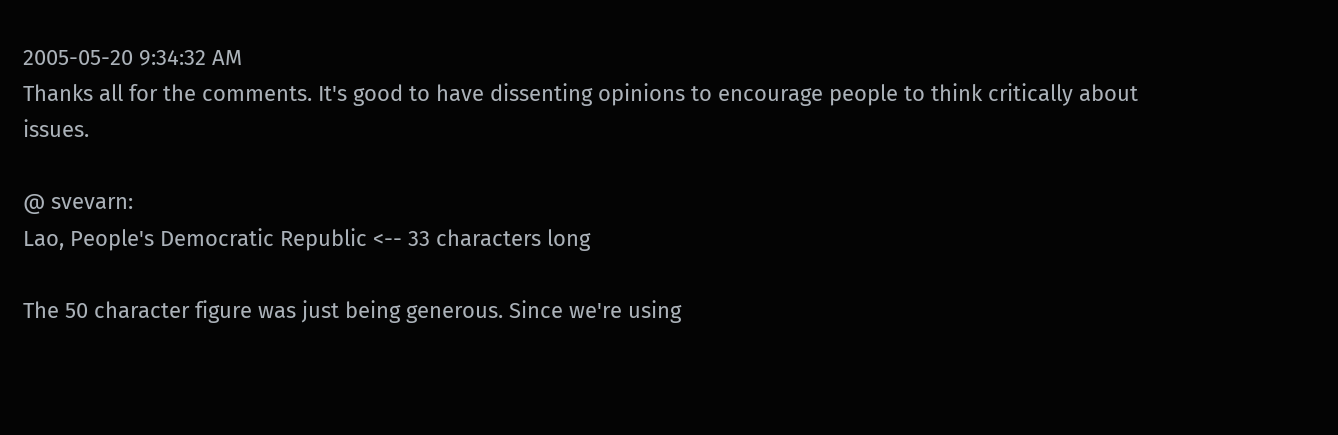2005-05-20 9:34:32 AM
Thanks all for the comments. It's good to have dissenting opinions to encourage people to think critically about issues.

@ svevarn:
Lao, People's Democratic Republic <-- 33 characters long

The 50 character figure was just being generous. Since we're using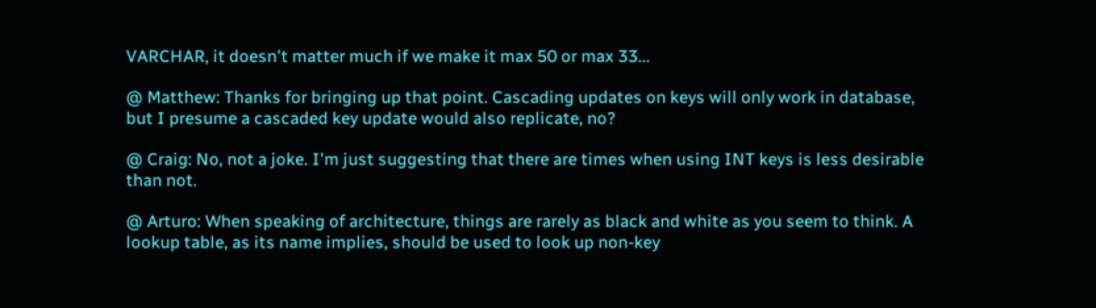VARCHAR, it doesn't matter much if we make it max 50 or max 33...

@ Matthew: Thanks for bringing up that point. Cascading updates on keys will only work in database, but I presume a cascaded key update would also replicate, no?

@ Craig: No, not a joke. I'm just suggesting that there are times when using INT keys is less desirable than not.

@ Arturo: When speaking of architecture, things are rarely as black and white as you seem to think. A lookup table, as its name implies, should be used to look up non-key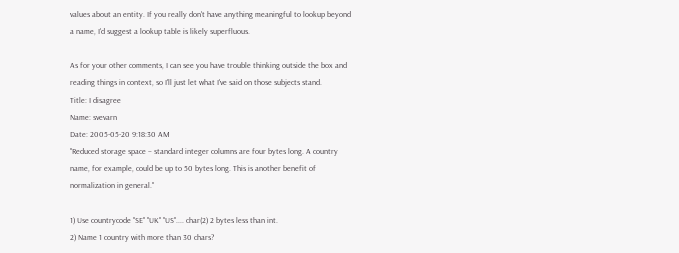values about an entity. If you really don't have anything meaningful to lookup beyond a name, I'd suggest a lookup table is likely superfluous.

As for your other comments, I can see you have trouble thinking outside the box and reading things in context, so I'll just let what I've said on those subjects stand.
Title: I disagree
Name: svevarn
Date: 2005-05-20 9:18:30 AM
"Reduced storage space – standard integer columns are four bytes long. A country name, for example, could be up to 50 bytes long. This is another benefit of normalization in general."

1) Use countrycode "SE" "UK" "US".... char(2) 2 bytes less than int.
2) Name 1 country with more than 30 chars?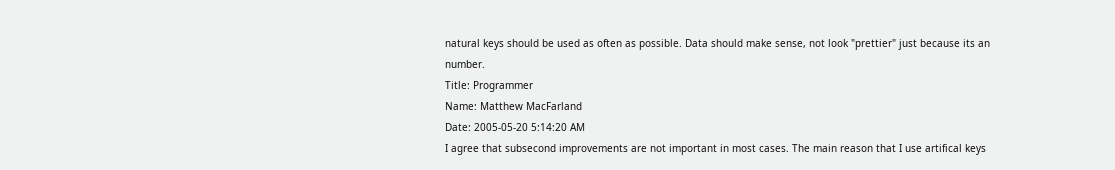natural keys should be used as often as possible. Data should make sense, not look "prettier" just because its an number.
Title: Programmer
Name: Matthew MacFarland
Date: 2005-05-20 5:14:20 AM
I agree that subsecond improvements are not important in most cases. The main reason that I use artifical keys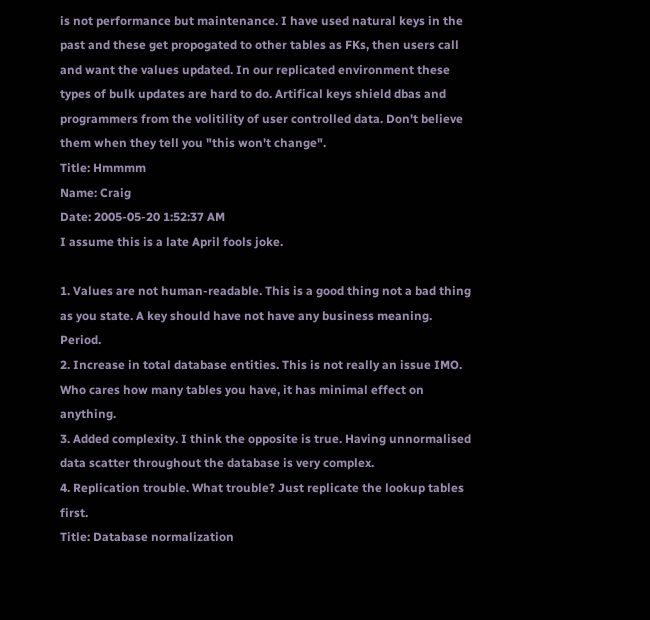is not performance but maintenance. I have used natural keys in the past and these get propogated to other tables as FKs, then users call and want the values updated. In our replicated environment these types of bulk updates are hard to do. Artifical keys shield dbas and programmers from the volitility of user controlled data. Don't believe them when they tell you "this won't change".
Title: Hmmmm
Name: Craig
Date: 2005-05-20 1:52:37 AM
I assume this is a late April fools joke.

1. Values are not human-readable. This is a good thing not a bad thing as you state. A key should have not have any business meaning. Period.
2. Increase in total database entities. This is not really an issue IMO. Who cares how many tables you have, it has minimal effect on anything.
3. Added complexity. I think the opposite is true. Having unnormalised data scatter throughout the database is very complex.
4. Replication trouble. What trouble? Just replicate the lookup tables first.
Title: Database normalization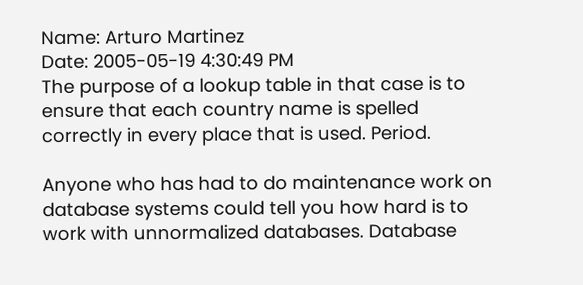Name: Arturo Martinez
Date: 2005-05-19 4:30:49 PM
The purpose of a lookup table in that case is to ensure that each country name is spelled correctly in every place that is used. Period.

Anyone who has had to do maintenance work on database systems could tell you how hard is to work with unnormalized databases. Database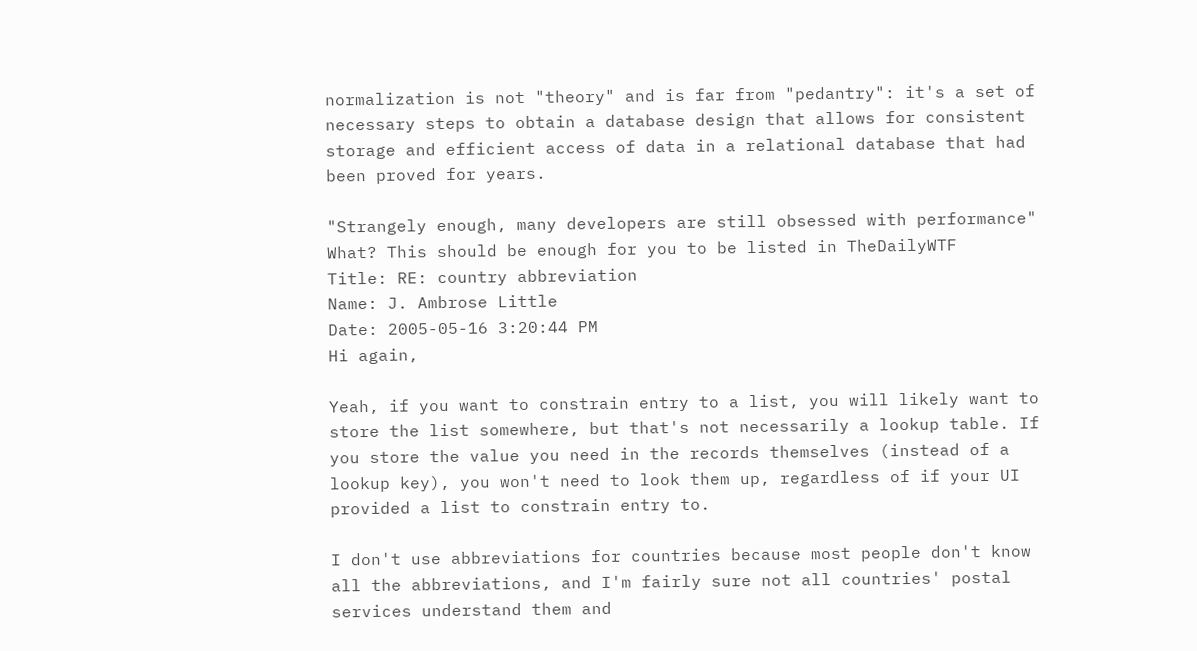normalization is not "theory" and is far from "pedantry": it's a set of necessary steps to obtain a database design that allows for consistent storage and efficient access of data in a relational database that had been proved for years.

"Strangely enough, many developers are still obsessed with performance" What? This should be enough for you to be listed in TheDailyWTF
Title: RE: country abbreviation
Name: J. Ambrose Little
Date: 2005-05-16 3:20:44 PM
Hi again,

Yeah, if you want to constrain entry to a list, you will likely want to store the list somewhere, but that's not necessarily a lookup table. If you store the value you need in the records themselves (instead of a lookup key), you won't need to look them up, regardless of if your UI provided a list to constrain entry to.

I don't use abbreviations for countries because most people don't know all the abbreviations, and I'm fairly sure not all countries' postal services understand them and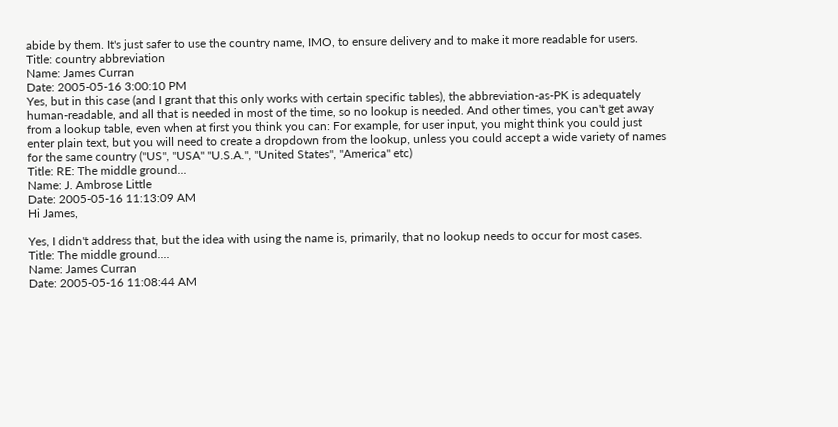abide by them. It's just safer to use the country name, IMO, to ensure delivery and to make it more readable for users.
Title: country abbreviation
Name: James Curran
Date: 2005-05-16 3:00:10 PM
Yes, but in this case (and I grant that this only works with certain specific tables), the abbreviation-as-PK is adequately human-readable, and all that is needed in most of the time, so no lookup is needed. And other times, you can't get away from a lookup table, even when at first you think you can: For example, for user input, you might think you could just enter plain text, but you will need to create a dropdown from the lookup, unless you could accept a wide variety of names for the same country ("US", "USA" "U.S.A.", "United States", "America" etc)
Title: RE: The middle ground...
Name: J. Ambrose Little
Date: 2005-05-16 11:13:09 AM
Hi James,

Yes, I didn't address that, but the idea with using the name is, primarily, that no lookup needs to occur for most cases.
Title: The middle ground....
Name: James Curran
Date: 2005-05-16 11:08:44 AM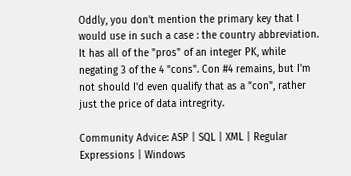Oddly, you don't mention the primary key that I would use in such a case : the country abbreviation. It has all of the "pros" of an integer PK, while negating 3 of the 4 "cons". Con #4 remains, but I'm not should I'd even qualify that as a "con", rather just the price of data intregrity.

Community Advice: ASP | SQL | XML | Regular Expressions | Windows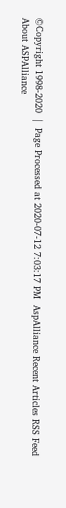©Copyright 1998-2020  |  Page Processed at 2020-07-12 7:03:17 PM  AspAlliance Recent Articles RSS Feed
About ASPAlliance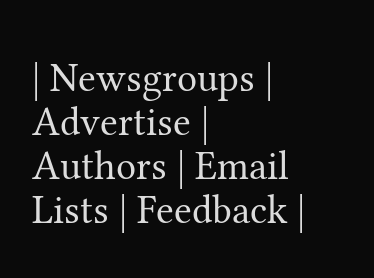| Newsgroups | Advertise | Authors | Email Lists | Feedback |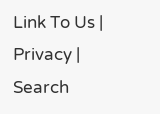Link To Us | Privacy | Search